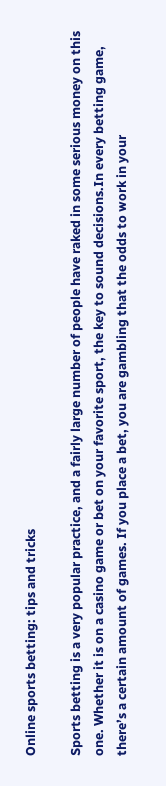Online sports betting: tips and tricks

Sports betting is a very popular practice, and a fairly large number of people have raked in some serious money on this one. Whether it is on a casino game or bet on your favorite sport, the key to sound decisions.In every betting game, there’s a certain amount of games. If you place a bet, you are gambling that the odds to work in your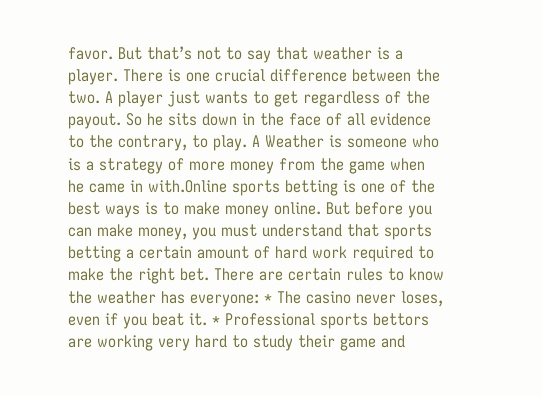favor. But that’s not to say that weather is a player. There is one crucial difference between the two. A player just wants to get regardless of the payout. So he sits down in the face of all evidence to the contrary, to play. A Weather is someone who is a strategy of more money from the game when he came in with.Online sports betting is one of the best ways is to make money online. But before you can make money, you must understand that sports betting a certain amount of hard work required to make the right bet. There are certain rules to know the weather has everyone: * The casino never loses, even if you beat it. * Professional sports bettors are working very hard to study their game and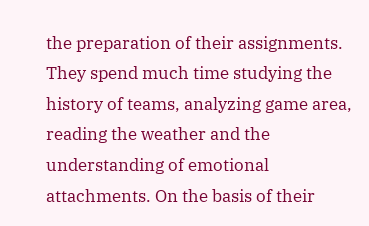the preparation of their assignments. They spend much time studying the history of teams, analyzing game area, reading the weather and the understanding of emotional attachments. On the basis of their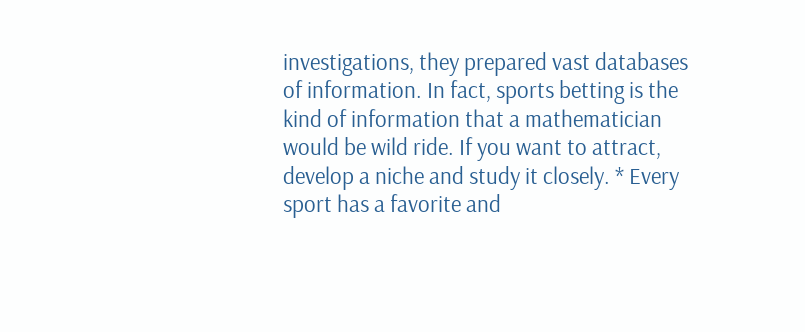investigations, they prepared vast databases of information. In fact, sports betting is the kind of information that a mathematician would be wild ride. If you want to attract, develop a niche and study it closely. * Every sport has a favorite and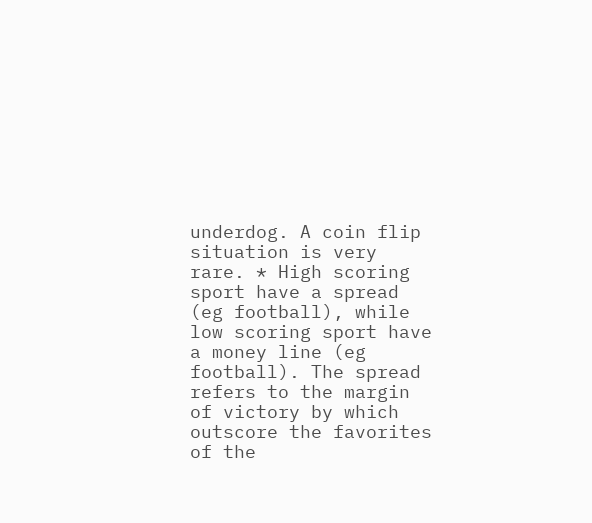underdog. A coin flip situation is very rare. * High scoring sport have a spread (eg football), while low scoring sport have a money line (eg football). The spread refers to the margin of victory by which outscore the favorites of the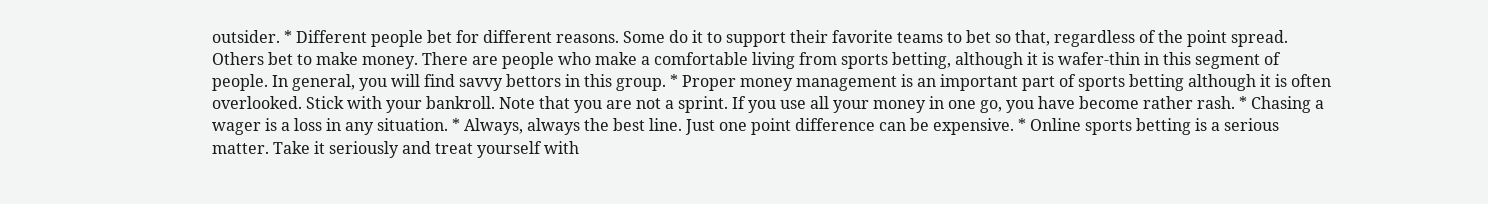outsider. * Different people bet for different reasons. Some do it to support their favorite teams to bet so that, regardless of the point spread. Others bet to make money. There are people who make a comfortable living from sports betting, although it is wafer-thin in this segment of people. In general, you will find savvy bettors in this group. * Proper money management is an important part of sports betting although it is often overlooked. Stick with your bankroll. Note that you are not a sprint. If you use all your money in one go, you have become rather rash. * Chasing a wager is a loss in any situation. * Always, always the best line. Just one point difference can be expensive. * Online sports betting is a serious matter. Take it seriously and treat yourself with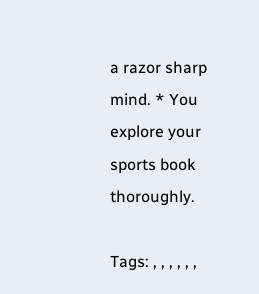a razor sharp mind. * You explore your sports book thoroughly.

Tags: , , , , , ,